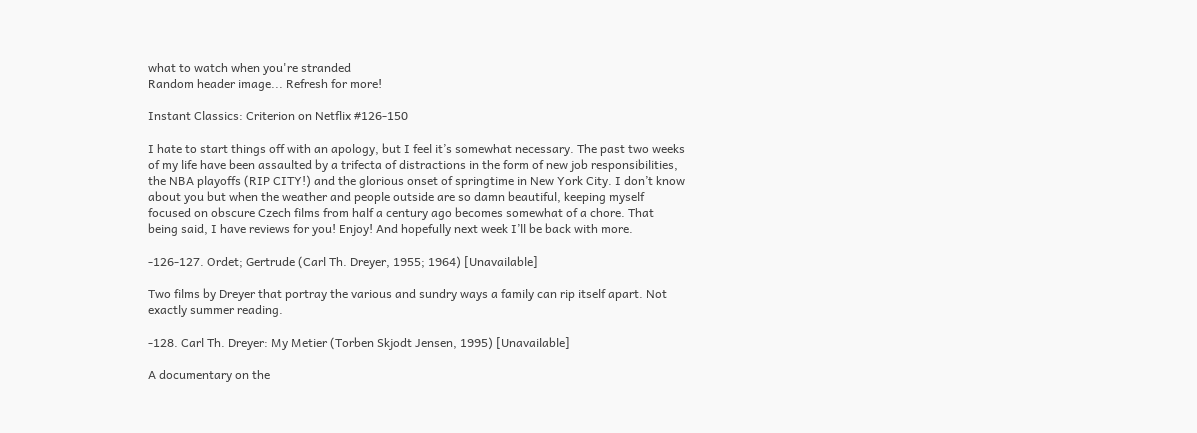what to watch when you're stranded
Random header image... Refresh for more!

Instant Classics: Criterion on Netflix #126-150

I hate to start things off with an apology, but I feel it’s somewhat necessary. The past two weeks of my life have been assaulted by a trifecta of distractions in the form of new job responsibilities, the NBA playoffs (RIP CITY!) and the glorious onset of springtime in New York City. I don’t know about you but when the weather and people outside are so damn beautiful, keeping myself focused on obscure Czech films from half a century ago becomes somewhat of a chore. That being said, I have reviews for you! Enjoy! And hopefully next week I’ll be back with more.

-126-127. Ordet; Gertrude (Carl Th. Dreyer, 1955; 1964) [Unavailable]

Two films by Dreyer that portray the various and sundry ways a family can rip itself apart. Not exactly summer reading.

-128. Carl Th. Dreyer: My Metier (Torben Skjodt Jensen, 1995) [Unavailable]

A documentary on the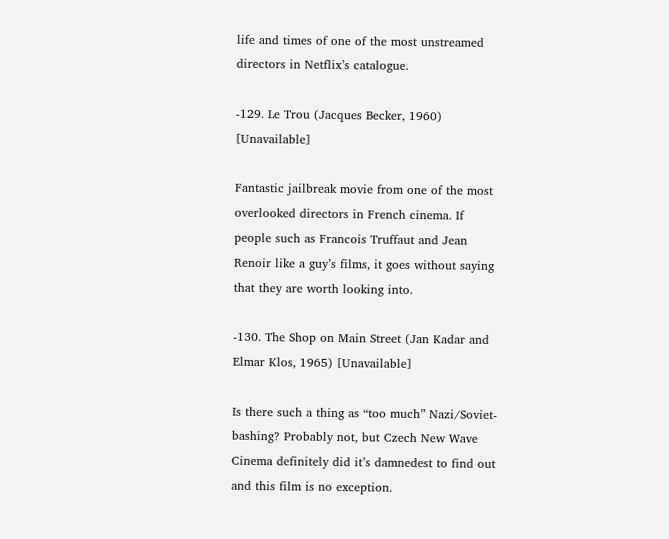life and times of one of the most unstreamed directors in Netflix’s catalogue.

-129. Le Trou (Jacques Becker, 1960) [Unavailable]

Fantastic jailbreak movie from one of the most overlooked directors in French cinema. If people such as Francois Truffaut and Jean Renoir like a guy’s films, it goes without saying that they are worth looking into.

-130. The Shop on Main Street (Jan Kadar and Elmar Klos, 1965) [Unavailable]

Is there such a thing as “too much” Nazi/Soviet-bashing? Probably not, but Czech New Wave Cinema definitely did it’s damnedest to find out and this film is no exception.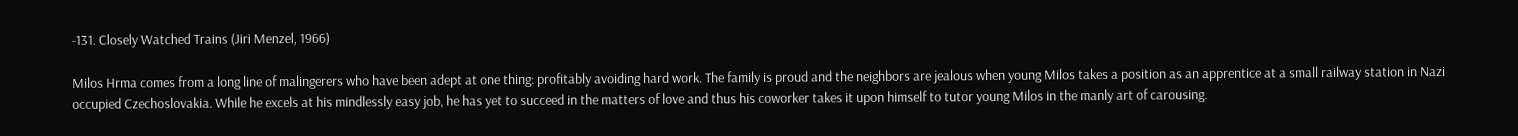-131. Closely Watched Trains (Jiri Menzel, 1966)

Milos Hrma comes from a long line of malingerers who have been adept at one thing: profitably avoiding hard work. The family is proud and the neighbors are jealous when young Milos takes a position as an apprentice at a small railway station in Nazi occupied Czechoslovakia. While he excels at his mindlessly easy job, he has yet to succeed in the matters of love and thus his coworker takes it upon himself to tutor young Milos in the manly art of carousing.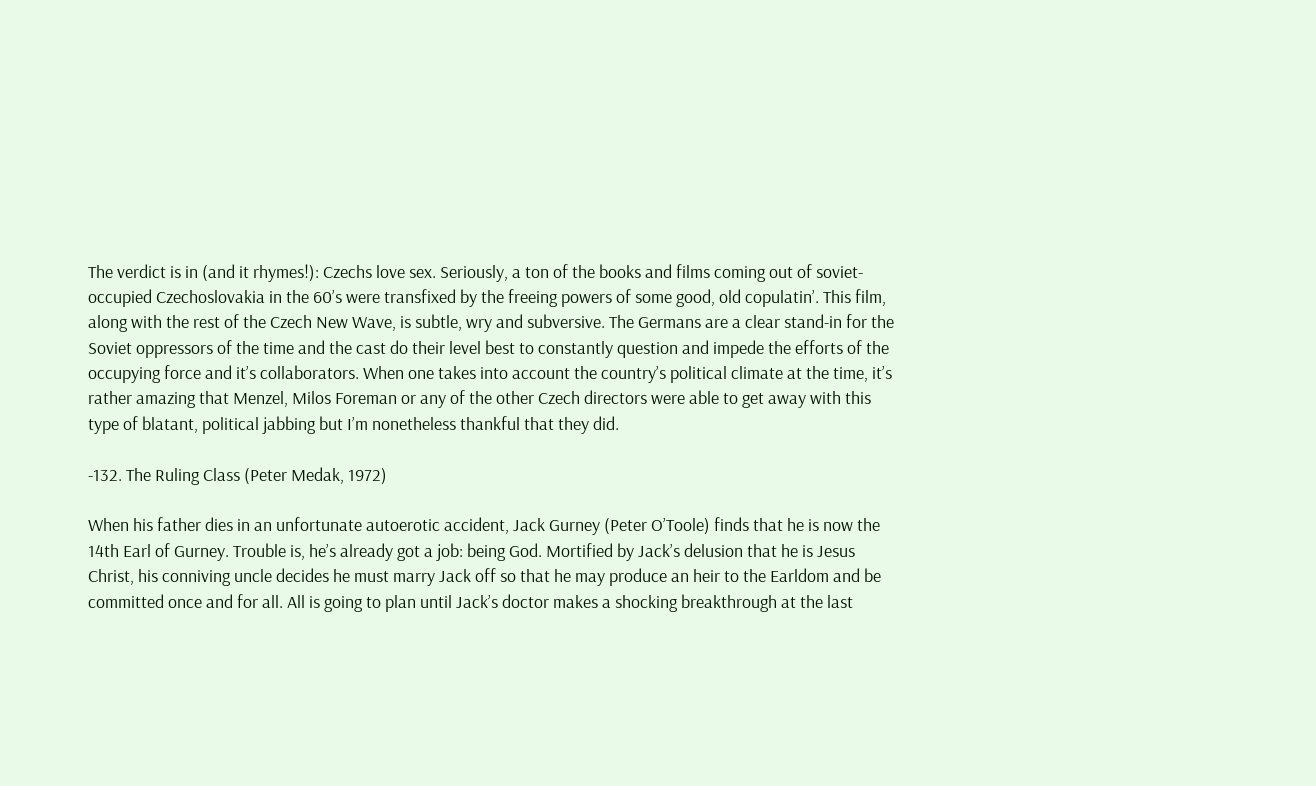The verdict is in (and it rhymes!): Czechs love sex. Seriously, a ton of the books and films coming out of soviet-occupied Czechoslovakia in the 60’s were transfixed by the freeing powers of some good, old copulatin’. This film, along with the rest of the Czech New Wave, is subtle, wry and subversive. The Germans are a clear stand-in for the Soviet oppressors of the time and the cast do their level best to constantly question and impede the efforts of the occupying force and it’s collaborators. When one takes into account the country’s political climate at the time, it’s rather amazing that Menzel, Milos Foreman or any of the other Czech directors were able to get away with this type of blatant, political jabbing but I’m nonetheless thankful that they did.

-132. The Ruling Class (Peter Medak, 1972)

When his father dies in an unfortunate autoerotic accident, Jack Gurney (Peter O’Toole) finds that he is now the 14th Earl of Gurney. Trouble is, he’s already got a job: being God. Mortified by Jack’s delusion that he is Jesus Christ, his conniving uncle decides he must marry Jack off so that he may produce an heir to the Earldom and be committed once and for all. All is going to plan until Jack’s doctor makes a shocking breakthrough at the last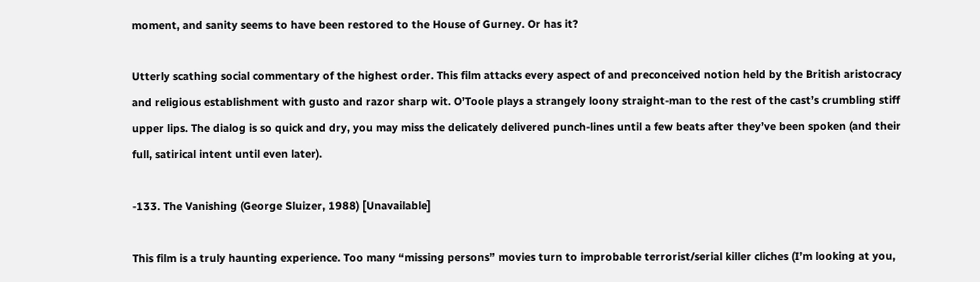moment, and sanity seems to have been restored to the House of Gurney. Or has it?

Utterly scathing social commentary of the highest order. This film attacks every aspect of and preconceived notion held by the British aristocracy and religious establishment with gusto and razor sharp wit. O’Toole plays a strangely loony straight-man to the rest of the cast’s crumbling stiff upper lips. The dialog is so quick and dry, you may miss the delicately delivered punch-lines until a few beats after they’ve been spoken (and their full, satirical intent until even later).

-133. The Vanishing (George Sluizer, 1988) [Unavailable]

This film is a truly haunting experience. Too many “missing persons” movies turn to improbable terrorist/serial killer cliches (I’m looking at you,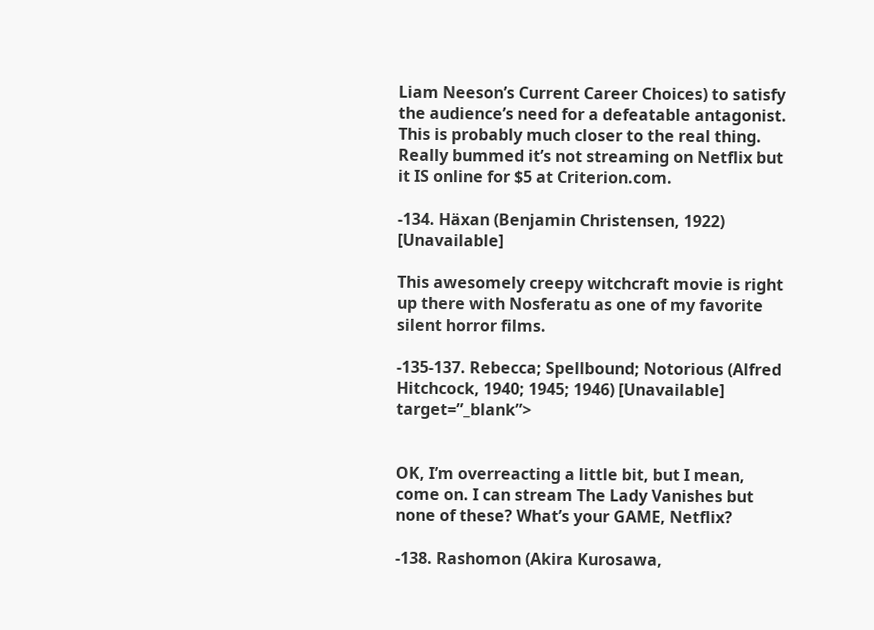Liam Neeson’s Current Career Choices) to satisfy the audience’s need for a defeatable antagonist. This is probably much closer to the real thing. Really bummed it’s not streaming on Netflix but it IS online for $5 at Criterion.com.

-134. Häxan (Benjamin Christensen, 1922) [Unavailable]

This awesomely creepy witchcraft movie is right up there with Nosferatu as one of my favorite silent horror films.

-135-137. Rebecca; Spellbound; Notorious (Alfred Hitchcock, 1940; 1945; 1946) [Unavailable] target=”_blank”>


OK, I’m overreacting a little bit, but I mean, come on. I can stream The Lady Vanishes but none of these? What’s your GAME, Netflix?

-138. Rashomon (Akira Kurosawa,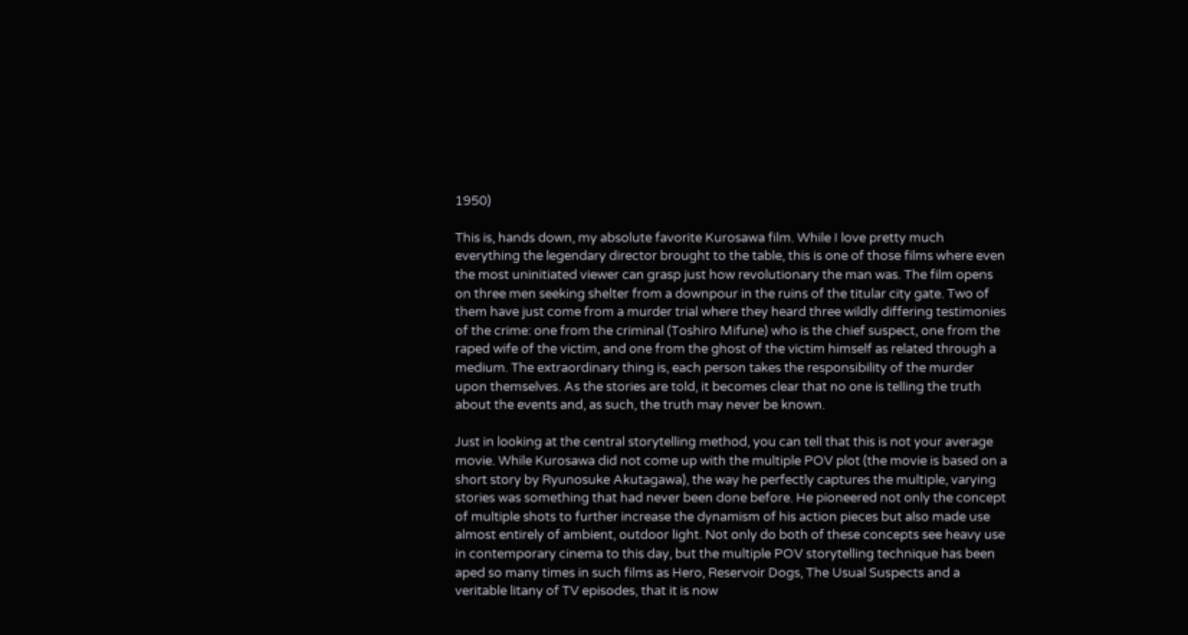1950)

This is, hands down, my absolute favorite Kurosawa film. While I love pretty much everything the legendary director brought to the table, this is one of those films where even the most uninitiated viewer can grasp just how revolutionary the man was. The film opens on three men seeking shelter from a downpour in the ruins of the titular city gate. Two of them have just come from a murder trial where they heard three wildly differing testimonies of the crime: one from the criminal (Toshiro Mifune) who is the chief suspect, one from the raped wife of the victim, and one from the ghost of the victim himself as related through a medium. The extraordinary thing is, each person takes the responsibility of the murder upon themselves. As the stories are told, it becomes clear that no one is telling the truth about the events and, as such, the truth may never be known.

Just in looking at the central storytelling method, you can tell that this is not your average movie. While Kurosawa did not come up with the multiple POV plot (the movie is based on a short story by Ryunosuke Akutagawa), the way he perfectly captures the multiple, varying stories was something that had never been done before. He pioneered not only the concept of multiple shots to further increase the dynamism of his action pieces but also made use almost entirely of ambient, outdoor light. Not only do both of these concepts see heavy use in contemporary cinema to this day, but the multiple POV storytelling technique has been aped so many times in such films as Hero, Reservoir Dogs, The Usual Suspects and a veritable litany of TV episodes, that it is now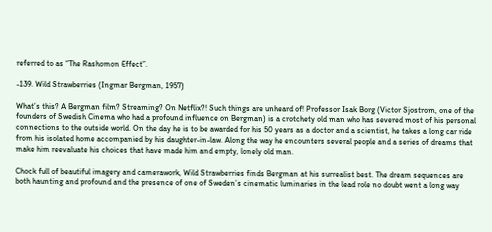referred to as “The Rashomon Effect”.

-139. Wild Strawberries (Ingmar Bergman, 1957)

What’s this? A Bergman film? Streaming? On Netflix?! Such things are unheard of! Professor Isak Borg (Victor Sjostrom, one of the founders of Swedish Cinema who had a profound influence on Bergman) is a crotchety old man who has severed most of his personal connections to the outside world. On the day he is to be awarded for his 50 years as a doctor and a scientist, he takes a long car ride from his isolated home accompanied by his daughter-in-law. Along the way he encounters several people and a series of dreams that make him reevaluate his choices that have made him and empty, lonely old man.

Chock full of beautiful imagery and camerawork, Wild Strawberries finds Bergman at his surrealist best. The dream sequences are both haunting and profound and the presence of one of Sweden’s cinematic luminaries in the lead role no doubt went a long way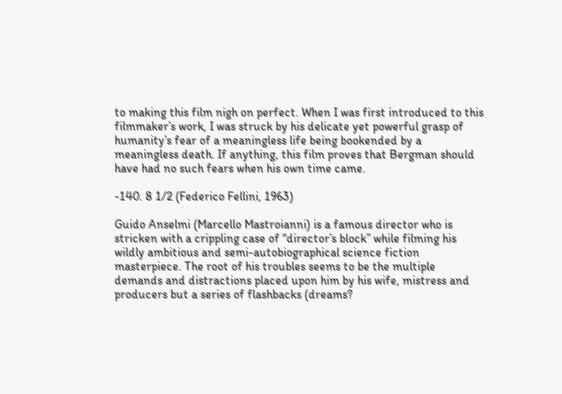to making this film nigh on perfect. When I was first introduced to this filmmaker’s work, I was struck by his delicate yet powerful grasp of humanity’s fear of a meaningless life being bookended by a meaningless death. If anything, this film proves that Bergman should have had no such fears when his own time came.

-140. 8 1/2 (Federico Fellini, 1963)

Guido Anselmi (Marcello Mastroianni) is a famous director who is stricken with a crippling case of “director’s block” while filming his wildly ambitious and semi-autobiographical science fiction masterpiece. The root of his troubles seems to be the multiple demands and distractions placed upon him by his wife, mistress and producers but a series of flashbacks (dreams?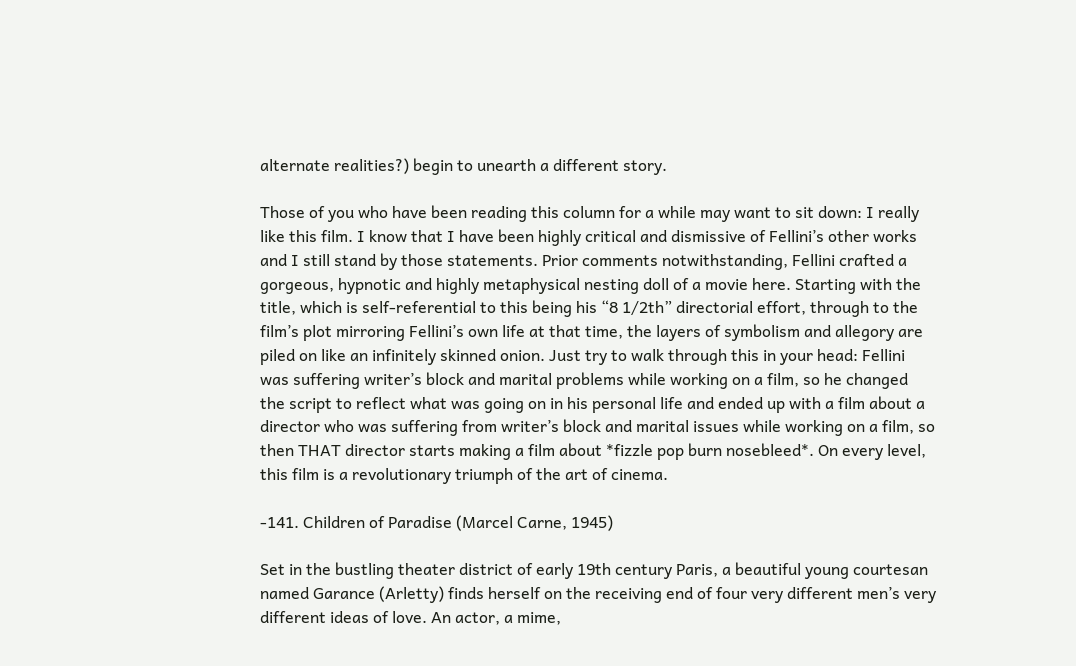alternate realities?) begin to unearth a different story.

Those of you who have been reading this column for a while may want to sit down: I really like this film. I know that I have been highly critical and dismissive of Fellini’s other works and I still stand by those statements. Prior comments notwithstanding, Fellini crafted a gorgeous, hypnotic and highly metaphysical nesting doll of a movie here. Starting with the title, which is self-referential to this being his “8 1/2th” directorial effort, through to the film’s plot mirroring Fellini’s own life at that time, the layers of symbolism and allegory are piled on like an infinitely skinned onion. Just try to walk through this in your head: Fellini was suffering writer’s block and marital problems while working on a film, so he changed the script to reflect what was going on in his personal life and ended up with a film about a director who was suffering from writer’s block and marital issues while working on a film, so then THAT director starts making a film about *fizzle pop burn nosebleed*. On every level, this film is a revolutionary triumph of the art of cinema.

-141. Children of Paradise (Marcel Carne, 1945)

Set in the bustling theater district of early 19th century Paris, a beautiful young courtesan named Garance (Arletty) finds herself on the receiving end of four very different men’s very different ideas of love. An actor, a mime,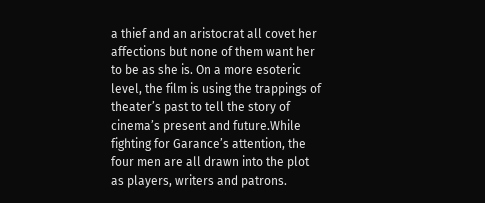a thief and an aristocrat all covet her affections but none of them want her to be as she is. On a more esoteric level, the film is using the trappings of theater’s past to tell the story of cinema’s present and future.While fighting for Garance’s attention, the four men are all drawn into the plot as players, writers and patrons.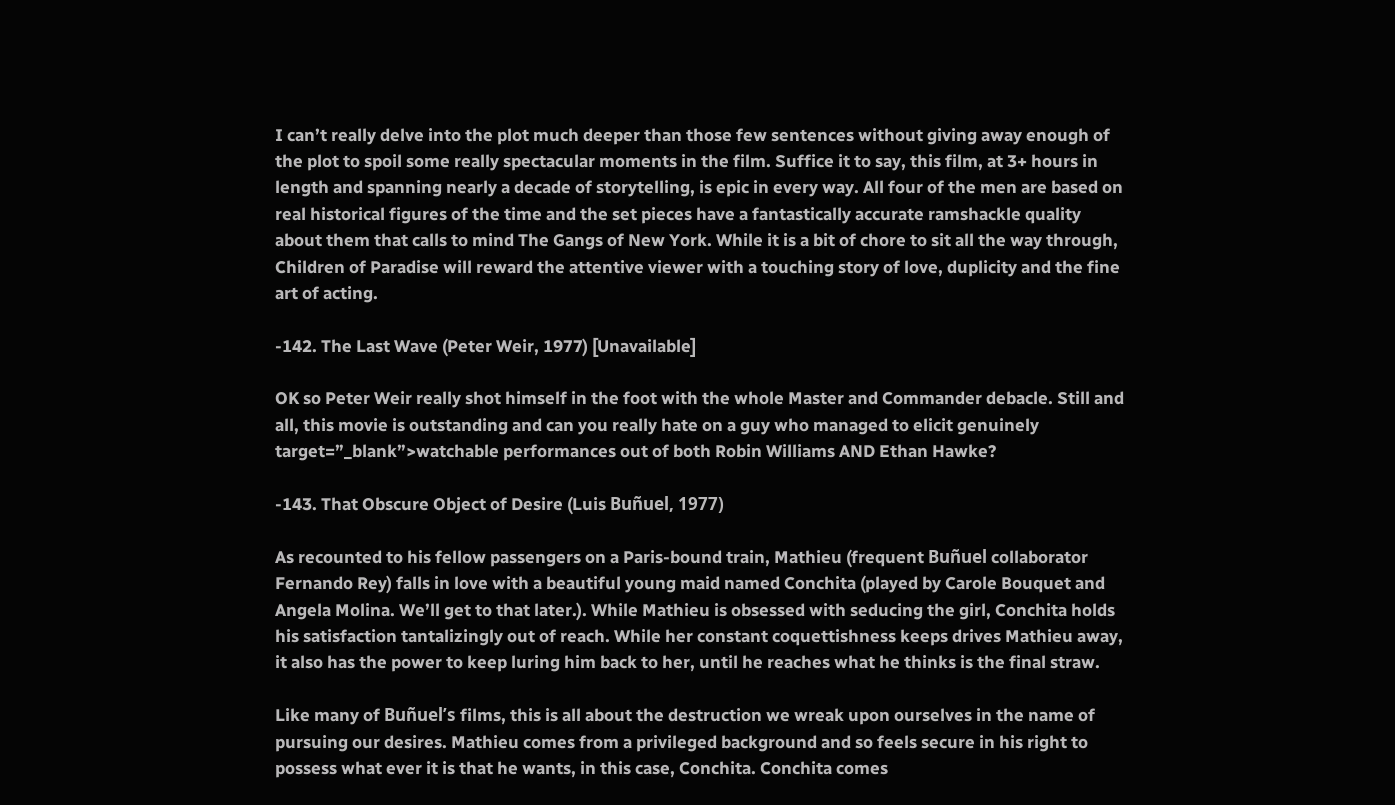I can’t really delve into the plot much deeper than those few sentences without giving away enough of the plot to spoil some really spectacular moments in the film. Suffice it to say, this film, at 3+ hours in length and spanning nearly a decade of storytelling, is epic in every way. All four of the men are based on real historical figures of the time and the set pieces have a fantastically accurate ramshackle quality about them that calls to mind The Gangs of New York. While it is a bit of chore to sit all the way through, Children of Paradise will reward the attentive viewer with a touching story of love, duplicity and the fine art of acting.

-142. The Last Wave (Peter Weir, 1977) [Unavailable]

OK so Peter Weir really shot himself in the foot with the whole Master and Commander debacle. Still and all, this movie is outstanding and can you really hate on a guy who managed to elicit genuinely target=”_blank”>watchable performances out of both Robin Williams AND Ethan Hawke?

-143. That Obscure Object of Desire (Luis Buñuel, 1977)

As recounted to his fellow passengers on a Paris-bound train, Mathieu (frequent Buñuel collaborator Fernando Rey) falls in love with a beautiful young maid named Conchita (played by Carole Bouquet and Angela Molina. We’ll get to that later.). While Mathieu is obsessed with seducing the girl, Conchita holds his satisfaction tantalizingly out of reach. While her constant coquettishness keeps drives Mathieu away, it also has the power to keep luring him back to her, until he reaches what he thinks is the final straw.

Like many of Buñuel’s films, this is all about the destruction we wreak upon ourselves in the name of pursuing our desires. Mathieu comes from a privileged background and so feels secure in his right to possess what ever it is that he wants, in this case, Conchita. Conchita comes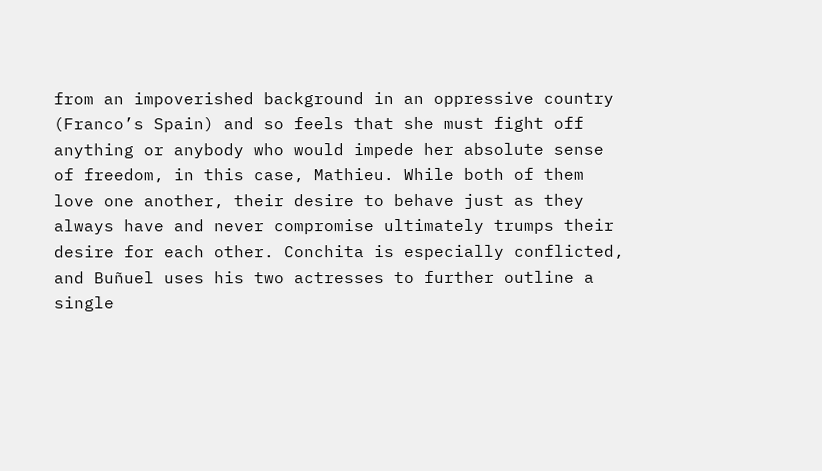from an impoverished background in an oppressive country (Franco’s Spain) and so feels that she must fight off anything or anybody who would impede her absolute sense of freedom, in this case, Mathieu. While both of them love one another, their desire to behave just as they always have and never compromise ultimately trumps their desire for each other. Conchita is especially conflicted, and Buñuel uses his two actresses to further outline a single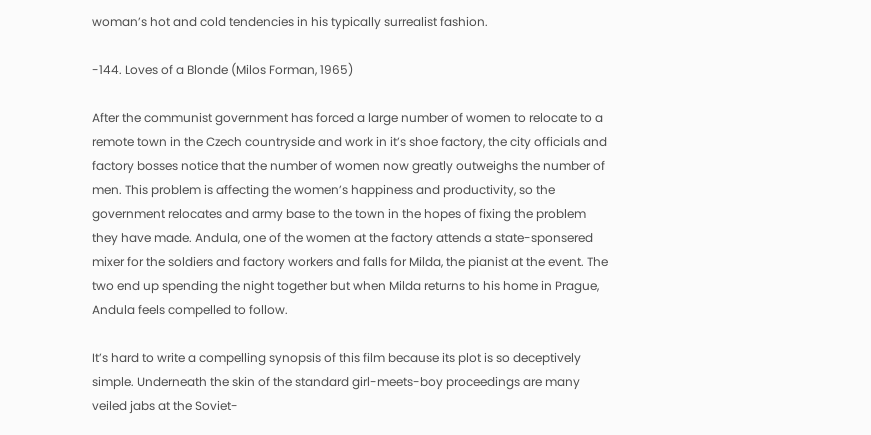woman’s hot and cold tendencies in his typically surrealist fashion.

-144. Loves of a Blonde (Milos Forman, 1965)

After the communist government has forced a large number of women to relocate to a remote town in the Czech countryside and work in it’s shoe factory, the city officials and factory bosses notice that the number of women now greatly outweighs the number of men. This problem is affecting the women’s happiness and productivity, so the government relocates and army base to the town in the hopes of fixing the problem they have made. Andula, one of the women at the factory attends a state-sponsered mixer for the soldiers and factory workers and falls for Milda, the pianist at the event. The two end up spending the night together but when Milda returns to his home in Prague, Andula feels compelled to follow.

It’s hard to write a compelling synopsis of this film because its plot is so deceptively simple. Underneath the skin of the standard girl-meets-boy proceedings are many veiled jabs at the Soviet-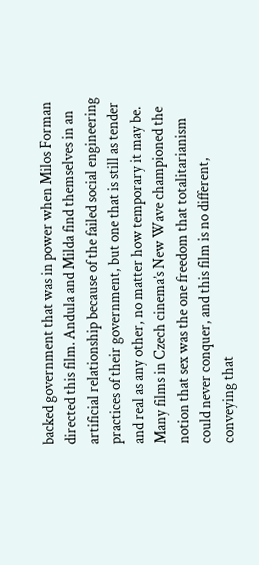backed government that was in power when Milos Forman directed this film. Andula and Milda find themselves in an artificial relationship because of the failed social engineering practices of their government, but one that is still as tender and real as any other, no matter how temporary it may be. Many films in Czech cinema’s New Wave championed the notion that sex was the one freedom that totalitarianism could never conquer, and this film is no different, conveying that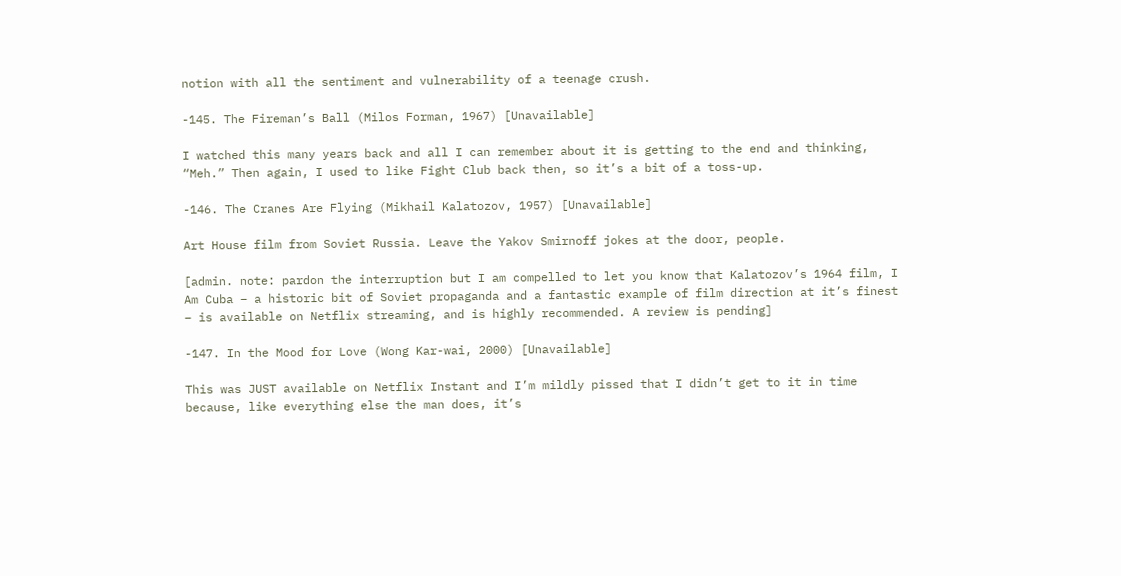notion with all the sentiment and vulnerability of a teenage crush.

-145. The Fireman’s Ball (Milos Forman, 1967) [Unavailable]

I watched this many years back and all I can remember about it is getting to the end and thinking, “Meh.” Then again, I used to like Fight Club back then, so it’s a bit of a toss-up.

-146. The Cranes Are Flying (Mikhail Kalatozov, 1957) [Unavailable]

Art House film from Soviet Russia. Leave the Yakov Smirnoff jokes at the door, people.

[admin. note: pardon the interruption but I am compelled to let you know that Kalatozov’s 1964 film, I Am Cuba – a historic bit of Soviet propaganda and a fantastic example of film direction at it’s finest – is available on Netflix streaming, and is highly recommended. A review is pending]

-147. In the Mood for Love (Wong Kar-wai, 2000) [Unavailable]

This was JUST available on Netflix Instant and I’m mildly pissed that I didn’t get to it in time because, like everything else the man does, it’s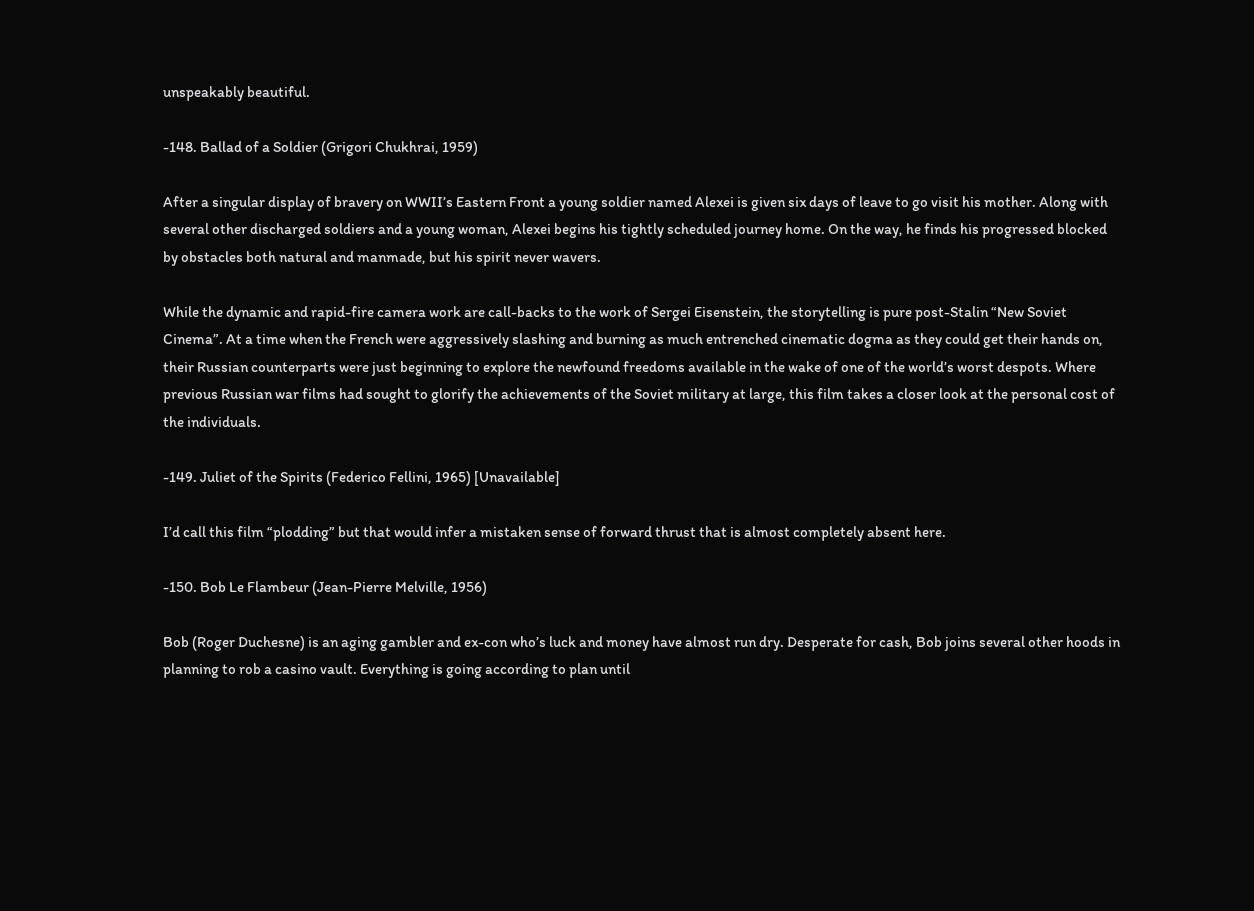unspeakably beautiful.

-148. Ballad of a Soldier (Grigori Chukhrai, 1959)

After a singular display of bravery on WWII’s Eastern Front a young soldier named Alexei is given six days of leave to go visit his mother. Along with several other discharged soldiers and a young woman, Alexei begins his tightly scheduled journey home. On the way, he finds his progressed blocked by obstacles both natural and manmade, but his spirit never wavers.

While the dynamic and rapid-fire camera work are call-backs to the work of Sergei Eisenstein, the storytelling is pure post-Stalin “New Soviet Cinema”. At a time when the French were aggressively slashing and burning as much entrenched cinematic dogma as they could get their hands on, their Russian counterparts were just beginning to explore the newfound freedoms available in the wake of one of the world’s worst despots. Where previous Russian war films had sought to glorify the achievements of the Soviet military at large, this film takes a closer look at the personal cost of the individuals.

-149. Juliet of the Spirits (Federico Fellini, 1965) [Unavailable]

I’d call this film “plodding” but that would infer a mistaken sense of forward thrust that is almost completely absent here.

-150. Bob Le Flambeur (Jean-Pierre Melville, 1956)

Bob (Roger Duchesne) is an aging gambler and ex-con who’s luck and money have almost run dry. Desperate for cash, Bob joins several other hoods in planning to rob a casino vault. Everything is going according to plan until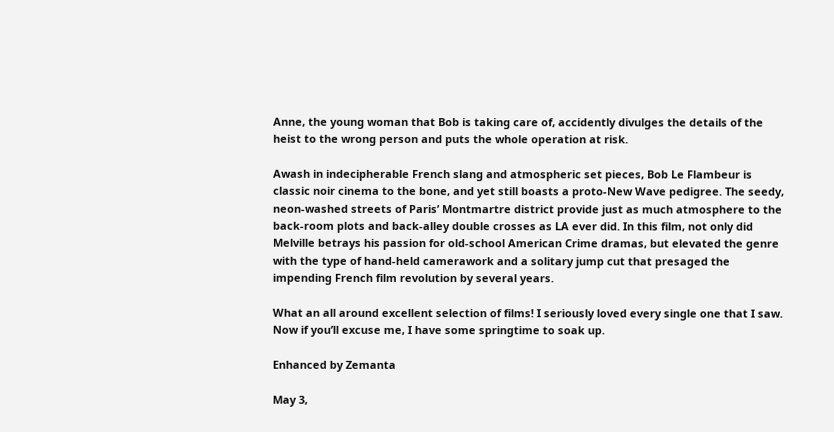Anne, the young woman that Bob is taking care of, accidently divulges the details of the heist to the wrong person and puts the whole operation at risk.

Awash in indecipherable French slang and atmospheric set pieces, Bob Le Flambeur is classic noir cinema to the bone, and yet still boasts a proto-New Wave pedigree. The seedy, neon-washed streets of Paris’ Montmartre district provide just as much atmosphere to the back-room plots and back-alley double crosses as LA ever did. In this film, not only did Melville betrays his passion for old-school American Crime dramas, but elevated the genre with the type of hand-held camerawork and a solitary jump cut that presaged the impending French film revolution by several years.

What an all around excellent selection of films! I seriously loved every single one that I saw. Now if you’ll excuse me, I have some springtime to soak up.

Enhanced by Zemanta

May 3,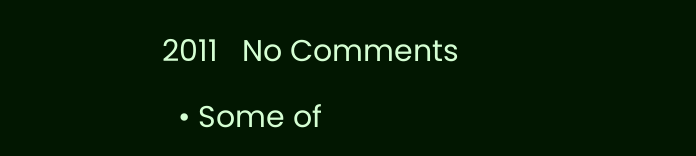2011   No Comments

  • Some of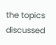the topics discussed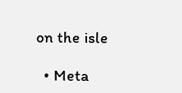on the isle

  • Meta